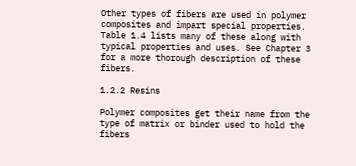Other types of fibers are used in polymer composites and impart special properties. Table 1.4 lists many of these along with typical properties and uses. See Chapter 3 for a more thorough description of these fibers.

1.2.2 Resins

Polymer composites get their name from the type of matrix or binder used to hold the fibers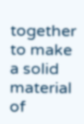together to make a solid material of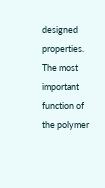designed properties. The most important function of the polymer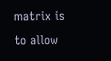matrix is to allow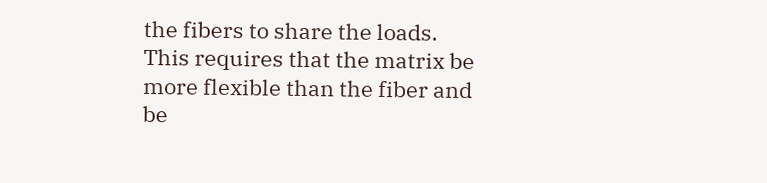the fibers to share the loads. This requires that the matrix be more flexible than the fiber and be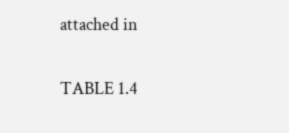attached in

TABLE 1.4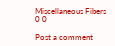Miscellaneous Fibers
0 0

Post a comment